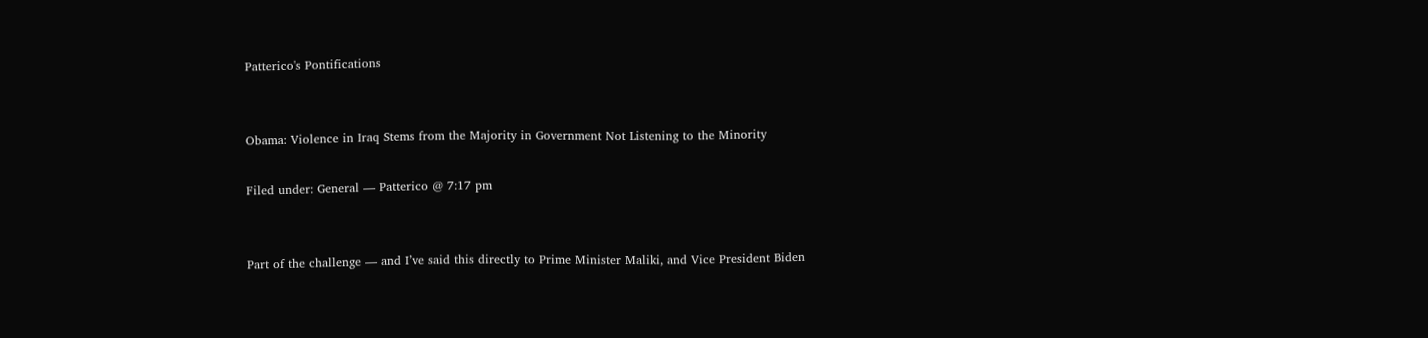Patterico's Pontifications


Obama: Violence in Iraq Stems from the Majority in Government Not Listening to the Minority

Filed under: General — Patterico @ 7:17 pm


Part of the challenge — and I’ve said this directly to Prime Minister Maliki, and Vice President Biden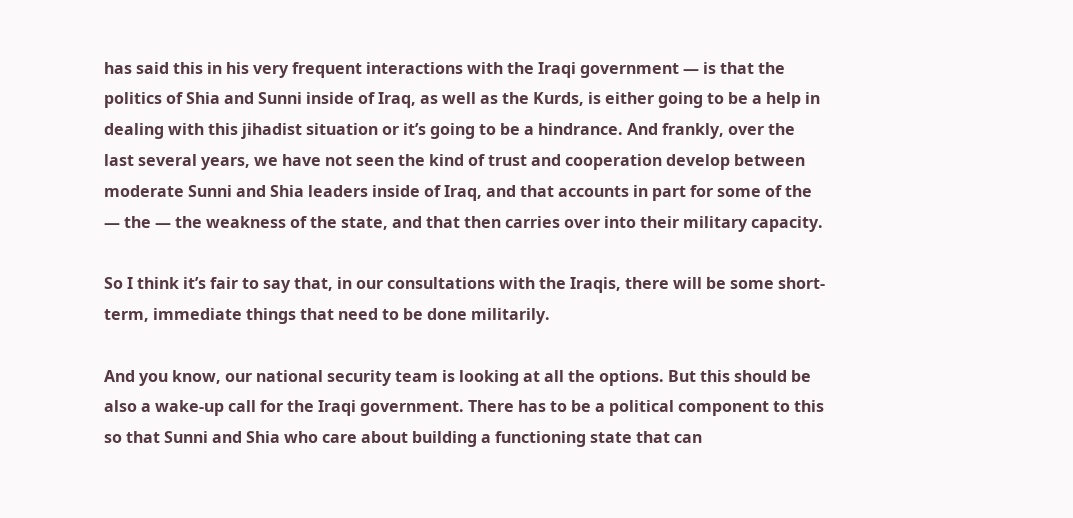has said this in his very frequent interactions with the Iraqi government — is that the politics of Shia and Sunni inside of Iraq, as well as the Kurds, is either going to be a help in dealing with this jihadist situation or it’s going to be a hindrance. And frankly, over the last several years, we have not seen the kind of trust and cooperation develop between moderate Sunni and Shia leaders inside of Iraq, and that accounts in part for some of the — the — the weakness of the state, and that then carries over into their military capacity.

So I think it’s fair to say that, in our consultations with the Iraqis, there will be some short-term, immediate things that need to be done militarily.

And you know, our national security team is looking at all the options. But this should be also a wake-up call for the Iraqi government. There has to be a political component to this so that Sunni and Shia who care about building a functioning state that can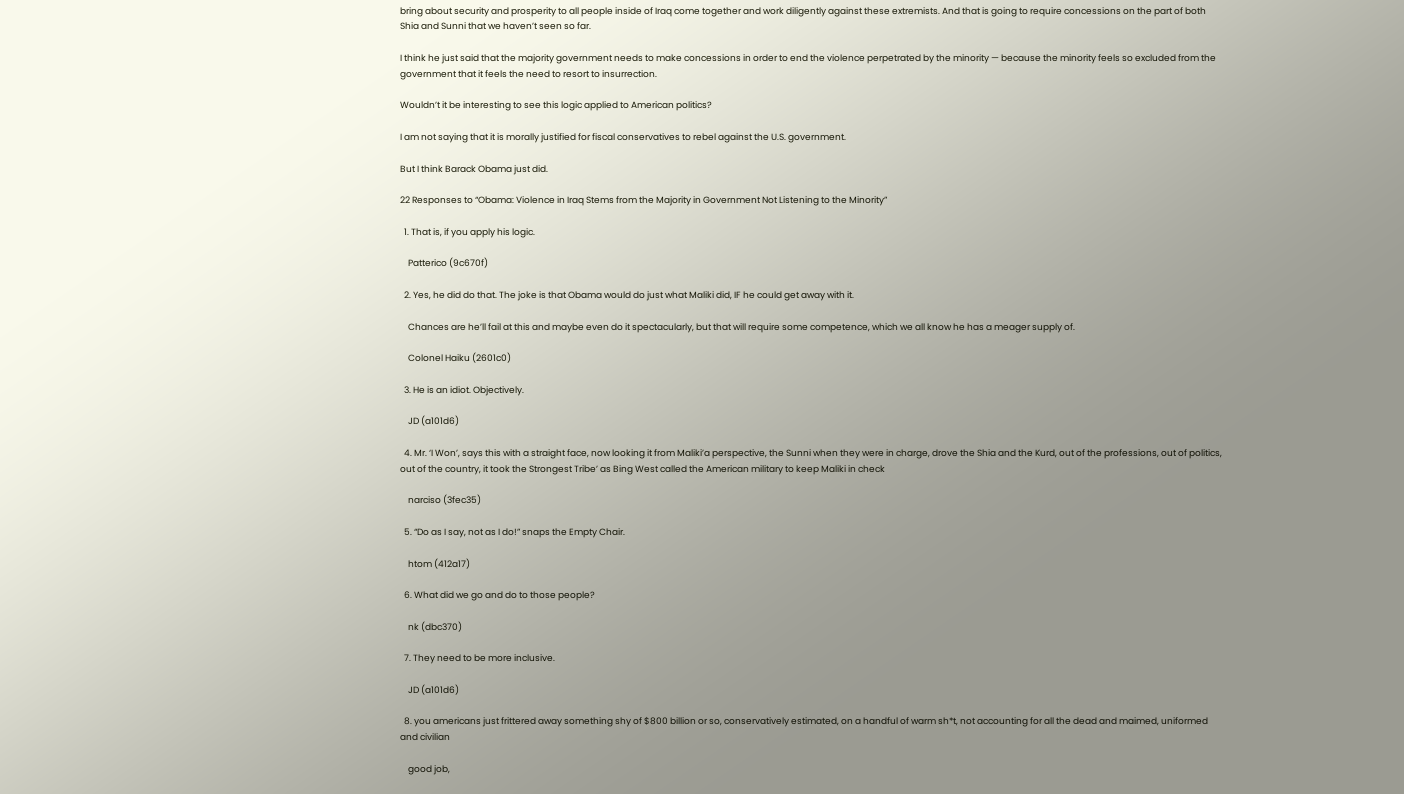bring about security and prosperity to all people inside of Iraq come together and work diligently against these extremists. And that is going to require concessions on the part of both Shia and Sunni that we haven’t seen so far.

I think he just said that the majority government needs to make concessions in order to end the violence perpetrated by the minority — because the minority feels so excluded from the government that it feels the need to resort to insurrection.

Wouldn’t it be interesting to see this logic applied to American politics?

I am not saying that it is morally justified for fiscal conservatives to rebel against the U.S. government.

But I think Barack Obama just did.

22 Responses to “Obama: Violence in Iraq Stems from the Majority in Government Not Listening to the Minority”

  1. That is, if you apply his logic.

    Patterico (9c670f)

  2. Yes, he did do that. The joke is that Obama would do just what Maliki did, IF he could get away with it.

    Chances are he’ll fail at this and maybe even do it spectacularly, but that will require some competence, which we all know he has a meager supply of.

    Colonel Haiku (2601c0)

  3. He is an idiot. Objectively.

    JD (a101d6)

  4. Mr. ‘I Won’, says this with a straight face, now looking it from Maliki’a perspective, the Sunni when they were in charge, drove the Shia and the Kurd, out of the professions, out of politics, out of the country, it took the Strongest Tribe’ as Bing West called the American military to keep Maliki in check

    narciso (3fec35)

  5. “Do as I say, not as I do!” snaps the Empty Chair.

    htom (412a17)

  6. What did we go and do to those people?

    nk (dbc370)

  7. They need to be more inclusive.

    JD (a101d6)

  8. you americans just frittered away something shy of $800 billion or so, conservatively estimated, on a handful of warm sh*t, not accounting for all the dead and maimed, uniformed and civilian

    good job,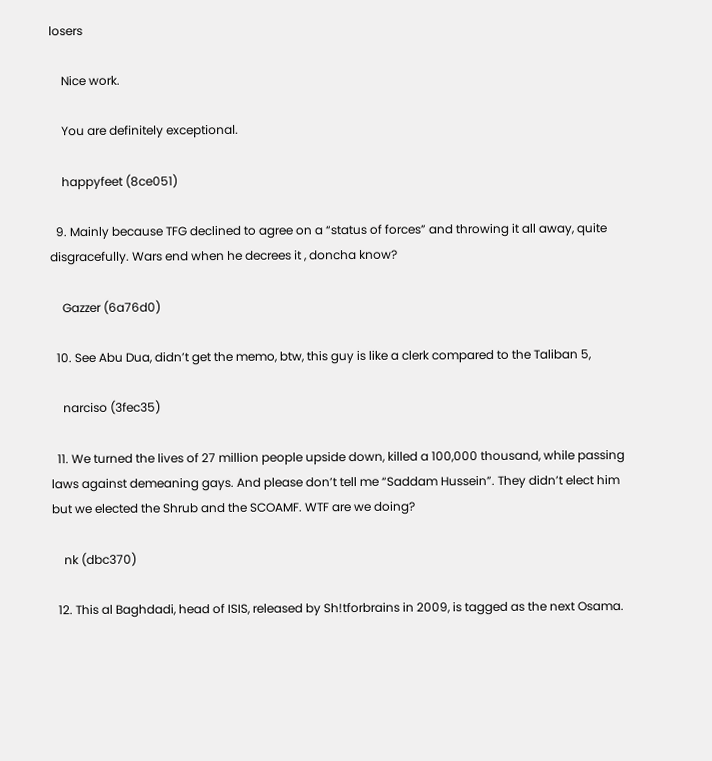losers

    Nice work.

    You are definitely exceptional.

    happyfeet (8ce051)

  9. Mainly because TFG declined to agree on a “status of forces” and throwing it all away, quite disgracefully. Wars end when he decrees it , doncha know?

    Gazzer (6a76d0)

  10. See Abu Dua, didn’t get the memo, btw, this guy is like a clerk compared to the Taliban 5,

    narciso (3fec35)

  11. We turned the lives of 27 million people upside down, killed a 100,000 thousand, while passing laws against demeaning gays. And please don’t tell me “Saddam Hussein”. They didn’t elect him but we elected the Shrub and the SCOAMF. WTF are we doing?

    nk (dbc370)

  12. This al Baghdadi, head of ISIS, released by Sh!tforbrains in 2009, is tagged as the next Osama.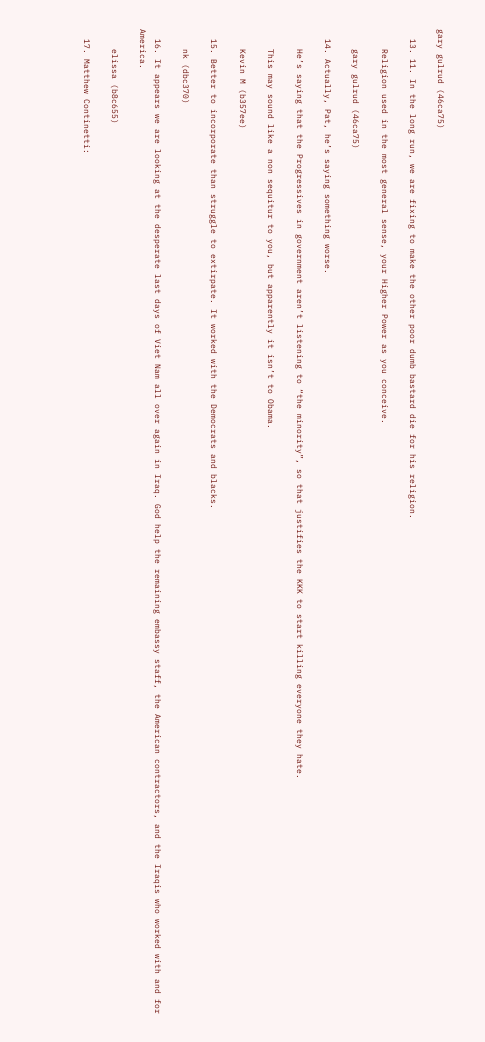gary gulrud (46ca75)

  13. 11. In the long run, we are fixing to make the other poor dumb bastard die for his religion.

    Religion used in the most general sense, your Higher Power as you conceive.

    gary gulrud (46ca75)

  14. Actually, Pat, he’s saying something worse.

    He’s saying that the Progressives in government aren’t listening to “the minority”, so that justifies the KKK to start killing everyone they hate.

    This may sound like a non sequitur to you, but apparently it isn’t to Obama.

    Kevin M (b357ee)

  15. Better to incorporate than struggle to extirpate. It worked with the Democrats and blacks.

    nk (dbc370)

  16. It appears we are looking at the desperate last days of Viet Nam all over again in Iraq. God help the remaining embassy staff, the American contractors, and the Iraqis who worked with and for America.

    elissa (b8c655)

  17. Matthew Continetti: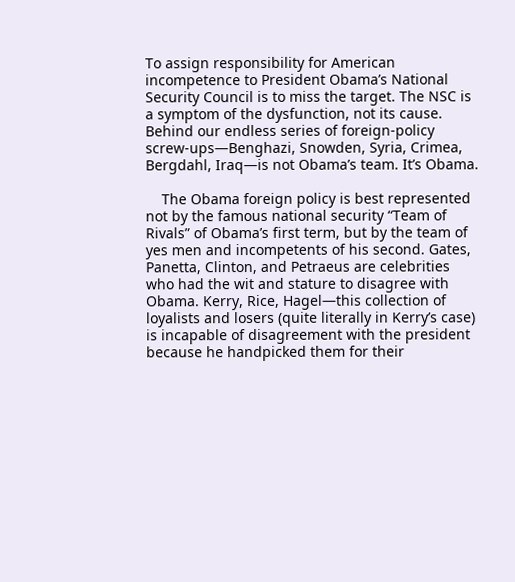To assign responsibility for American incompetence to President Obama’s National Security Council is to miss the target. The NSC is a symptom of the dysfunction, not its cause. Behind our endless series of foreign-policy screw-ups—Benghazi, Snowden, Syria, Crimea, Bergdahl, Iraq—is not Obama’s team. It’s Obama.

    The Obama foreign policy is best represented not by the famous national security “Team of Rivals” of Obama’s first term, but by the team of yes men and incompetents of his second. Gates, Panetta, Clinton, and Petraeus are celebrities who had the wit and stature to disagree with Obama. Kerry, Rice, Hagel—this collection of loyalists and losers (quite literally in Kerry’s case) is incapable of disagreement with the president because he handpicked them for their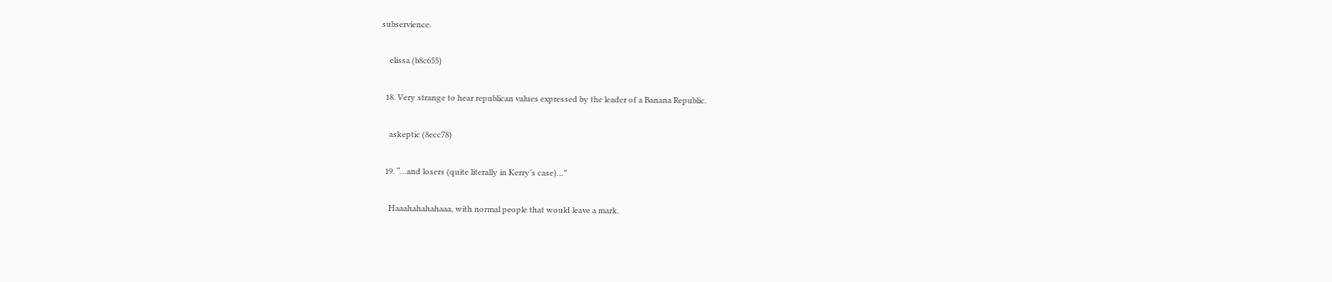subservience.

    elissa (b8c655)

  18. Very strange to hear republican values expressed by the leader of a Banana Republic.

    askeptic (8ecc78)

  19. “…and losers (quite literally in Kerry’s case)…”

    Haaahahahahaaa, with normal people that would leave a mark.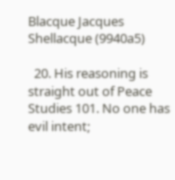Blacque Jacques Shellacque (9940a5)

  20. His reasoning is straight out of Peace Studies 101. No one has evil intent;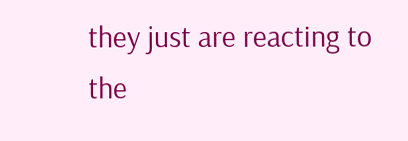they just are reacting to the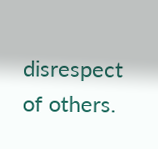disrespect of others.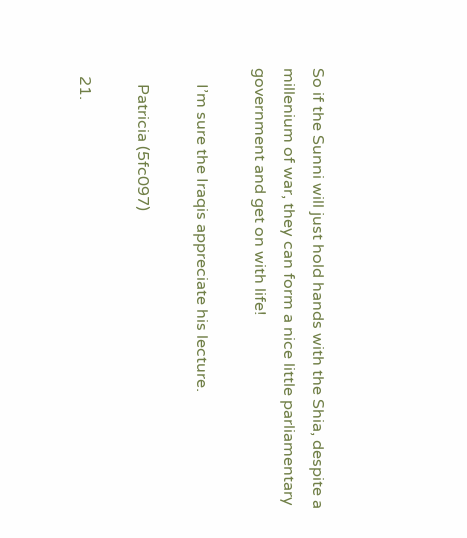So if the Sunni will just hold hands with the Shia, despite a millenium of war, they can form a nice little parliamentary government and get on with life!

    I’m sure the Iraqis appreciate his lecture.

    Patricia (5fc097)

  21.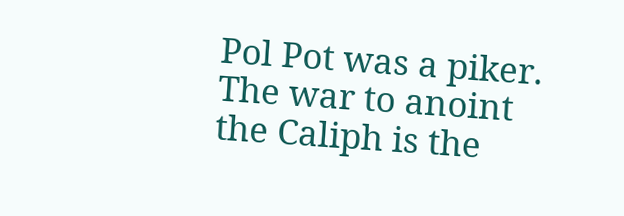Pol Pot was a piker. The war to anoint the Caliph is the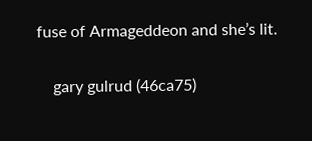fuse of Armageddeon and she’s lit.

    gary gulrud (46ca75)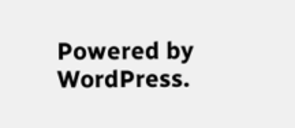Powered by WordPress.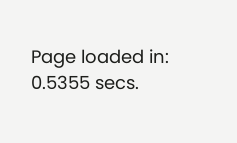Page loaded in: 0.5355 secs.